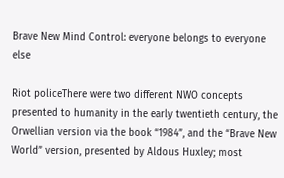Brave New Mind Control: everyone belongs to everyone else

Riot policeThere were two different NWO concepts presented to humanity in the early twentieth century, the Orwellian version via the book “1984”, and the “Brave New World” version, presented by Aldous Huxley; most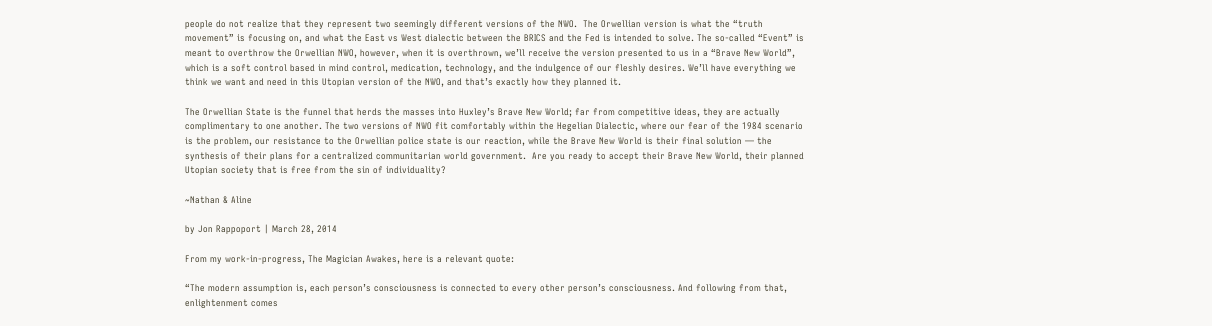people do not realize that they represent two seemingly different versions of the NWO.  The Orwellian version is what the “truth movement” is focusing on, and what the East vs West dialectic between the BRICS and the Fed is intended to solve. The so-called “Event” is meant to overthrow the Orwellian NWO, however, when it is overthrown, we’ll receive the version presented to us in a “Brave New World”, which is a soft control based in mind control, medication, technology, and the indulgence of our fleshly desires. We’ll have everything we think we want and need in this Utopian version of the NWO, and that’s exactly how they planned it.

The Orwellian State is the funnel that herds the masses into Huxley’s Brave New World; far from competitive ideas, they are actually complimentary to one another. The two versions of NWO fit comfortably within the Hegelian Dialectic, where our fear of the 1984 scenario is the problem, our resistance to the Orwellian police state is our reaction, while the Brave New World is their final solution — the synthesis of their plans for a centralized communitarian world government.  Are you ready to accept their Brave New World, their planned Utopian society that is free from the sin of individuality?

~Nathan & Aline

by Jon Rappoport | March 28, 2014

From my work-in-progress, The Magician Awakes, here is a relevant quote:

“The modern assumption is, each person’s consciousness is connected to every other person’s consciousness. And following from that, enlightenment comes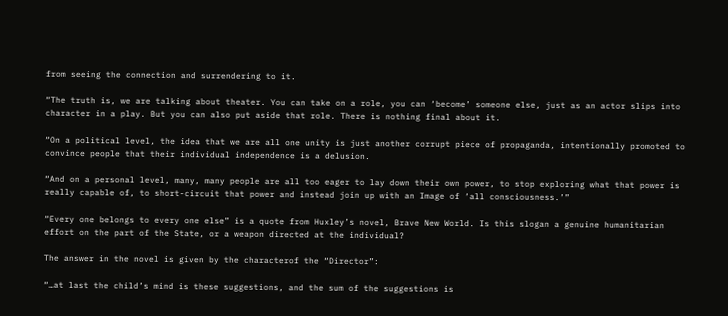from seeing the connection and surrendering to it.

“The truth is, we are talking about theater. You can take on a role, you can ‘become’ someone else, just as an actor slips into character in a play. But you can also put aside that role. There is nothing final about it.

“On a political level, the idea that we are all one unity is just another corrupt piece of propaganda, intentionally promoted to convince people that their individual independence is a delusion.

“And on a personal level, many, many people are all too eager to lay down their own power, to stop exploring what that power is really capable of, to short-circuit that power and instead join up with an Image of ‘all consciousness.’”

“Every one belongs to every one else” is a quote from Huxley’s novel, Brave New World. Is this slogan a genuine humanitarian effort on the part of the State, or a weapon directed at the individual?

The answer in the novel is given by the characterof the “Director”:

“…at last the child’s mind is these suggestions, and the sum of the suggestions is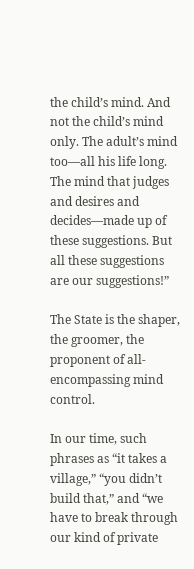the child’s mind. And not the child’s mind only. The adult’s mind too—all his life long. The mind that judges and desires and decides—made up of these suggestions. But all these suggestions are our suggestions!”

The State is the shaper, the groomer, the proponent of all-encompassing mind control.

In our time, such phrases as “it takes a village,” “you didn’t build that,” and “we have to break through our kind of private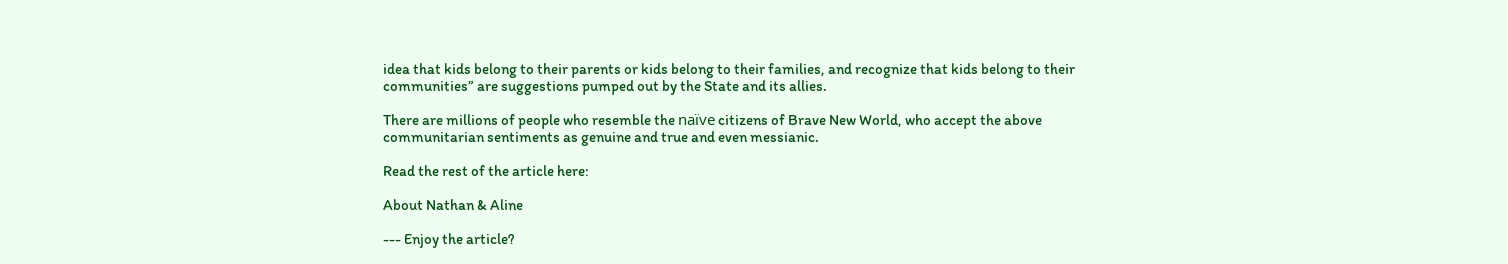idea that kids belong to their parents or kids belong to their families, and recognize that kids belong to their communities” are suggestions pumped out by the State and its allies.

There are millions of people who resemble the naïve citizens of Brave New World, who accept the above communitarian sentiments as genuine and true and even messianic.

Read the rest of the article here:

About Nathan & Aline

--- Enjoy the article?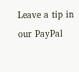Leave a tip in our PayPal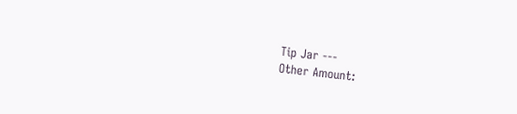Tip Jar ---
Other Amount: